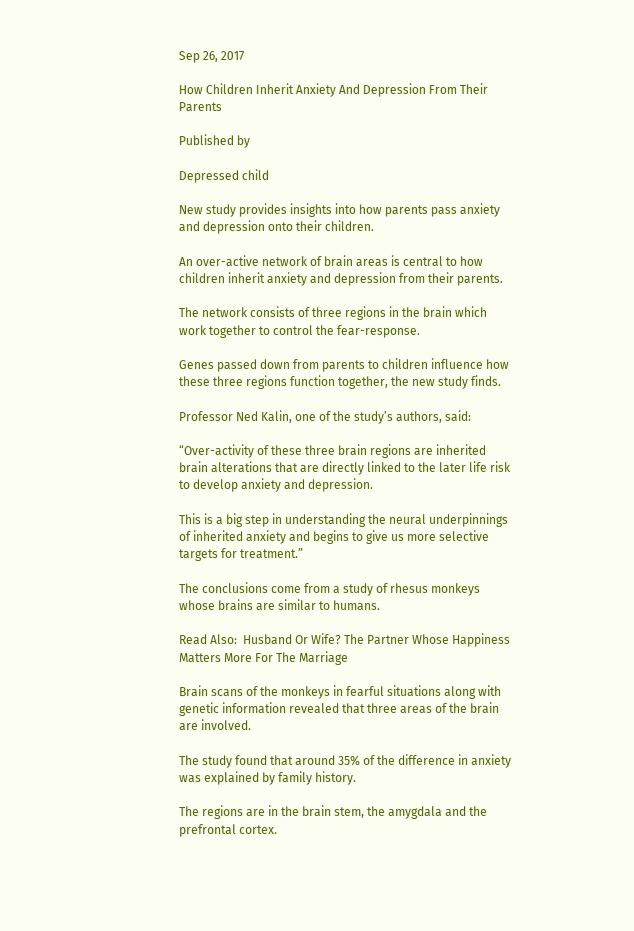Sep 26, 2017

How Children Inherit Anxiety And Depression From Their Parents

Published by

Depressed child

New study provides insights into how parents pass anxiety and depression onto their children.

An over-active network of brain areas is central to how children inherit anxiety and depression from their parents.

The network consists of three regions in the brain which work together to control the fear-response.

Genes passed down from parents to children influence how these three regions function together, the new study finds.

Professor Ned Kalin, one of the study’s authors, said:

“Over-activity of these three brain regions are inherited brain alterations that are directly linked to the later life risk to develop anxiety and depression.

This is a big step in understanding the neural underpinnings of inherited anxiety and begins to give us more selective targets for treatment.”

The conclusions come from a study of rhesus monkeys whose brains are similar to humans.

Read Also:  Husband Or Wife? The Partner Whose Happiness Matters More For The Marriage

Brain scans of the monkeys in fearful situations along with genetic information revealed that three areas of the brain are involved.

The study found that around 35% of the difference in anxiety was explained by family history.

The regions are in the brain stem, the amygdala and the prefrontal cortex.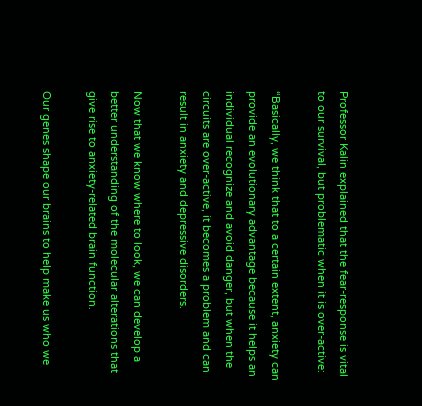Professor Kalin explained that the fear-response is vital to our survival, but problematic when it is over-active:

“Basically, we think that to a certain extent, anxiety can provide an evolutionary advantage because it helps an individual recognize and avoid danger, but when the circuits are over-active, it becomes a problem and can result in anxiety and depressive disorders.

Now that we know where to look, we can develop a better understanding of the molecular alterations that give rise to anxiety-related brain function.

Our genes shape our brains to help make us who we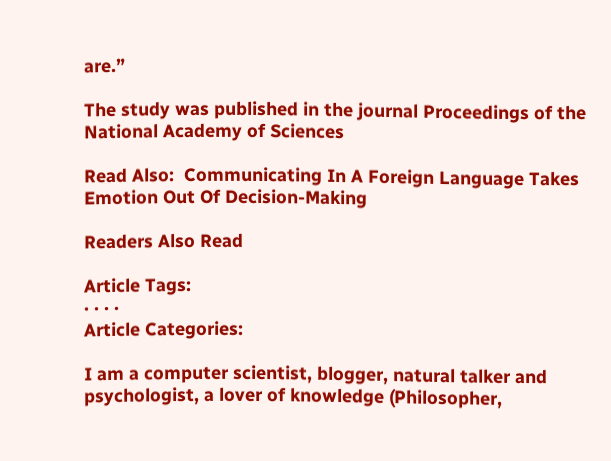are.”

The study was published in the journal Proceedings of the National Academy of Sciences

Read Also:  Communicating In A Foreign Language Takes Emotion Out Of Decision-Making

Readers Also Read

Article Tags:
· · · ·
Article Categories:

I am a computer scientist, blogger, natural talker and psychologist, a lover of knowledge (Philosopher,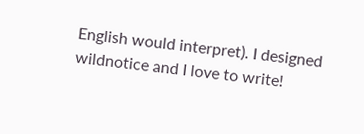English would interpret). I designed wildnotice and I love to write!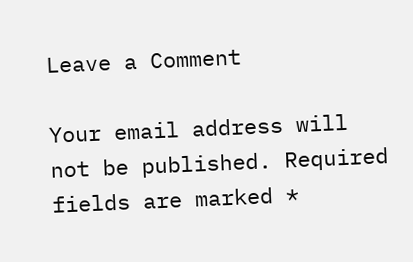Leave a Comment

Your email address will not be published. Required fields are marked *